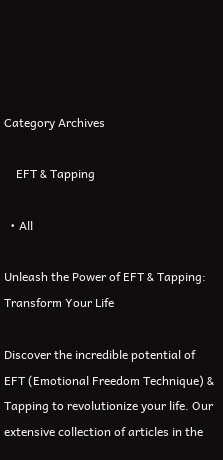Category Archives

    EFT & Tapping

  • All

Unleash the Power of EFT & Tapping: Transform Your Life

Discover the incredible potential of EFT (Emotional Freedom Technique) & Tapping to revolutionize your life. Our extensive collection of articles in the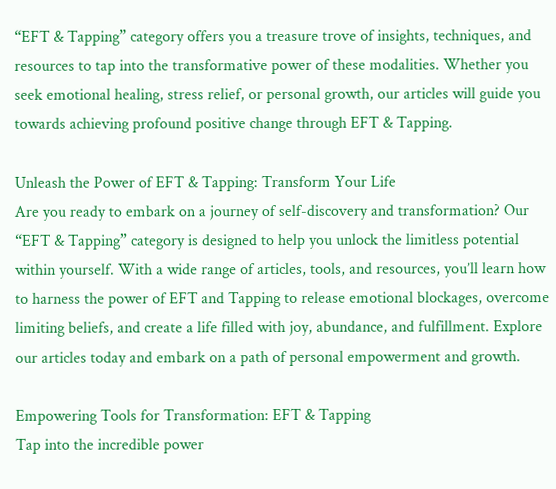“EFT & Tapping” category offers you a treasure trove of insights, techniques, and resources to tap into the transformative power of these modalities. Whether you seek emotional healing, stress relief, or personal growth, our articles will guide you towards achieving profound positive change through EFT & Tapping.

Unleash the Power of EFT & Tapping: Transform Your Life
Are you ready to embark on a journey of self-discovery and transformation? Our “EFT & Tapping” category is designed to help you unlock the limitless potential within yourself. With a wide range of articles, tools, and resources, you’ll learn how to harness the power of EFT and Tapping to release emotional blockages, overcome limiting beliefs, and create a life filled with joy, abundance, and fulfillment. Explore our articles today and embark on a path of personal empowerment and growth.

Empowering Tools for Transformation: EFT & Tapping
Tap into the incredible power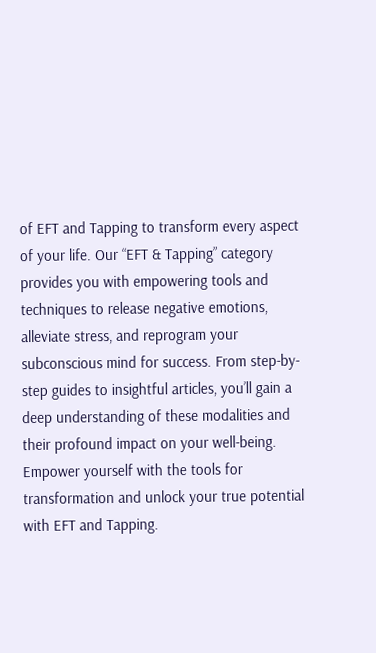of EFT and Tapping to transform every aspect of your life. Our “EFT & Tapping” category provides you with empowering tools and techniques to release negative emotions, alleviate stress, and reprogram your subconscious mind for success. From step-by-step guides to insightful articles, you’ll gain a deep understanding of these modalities and their profound impact on your well-being. Empower yourself with the tools for transformation and unlock your true potential with EFT and Tapping.